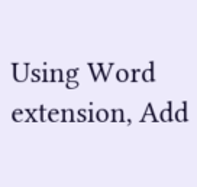Using Word extension, Add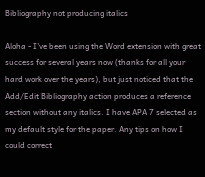Bibliography not producing italics

Aloha - I've been using the Word extension with great success for several years now (thanks for all your hard work over the years), but just noticed that the Add/Edit Bibliography action produces a reference section without any italics. I have APA 7 selected as my default style for the paper. Any tips on how I could correct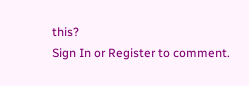this?
Sign In or Register to comment.